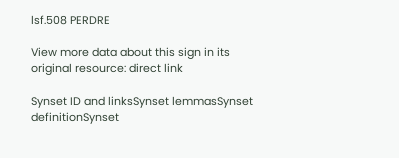lsf.508 PERDRE

View more data about this sign in its original resource: direct link

Synset ID and linksSynset lemmasSynset definitionSynset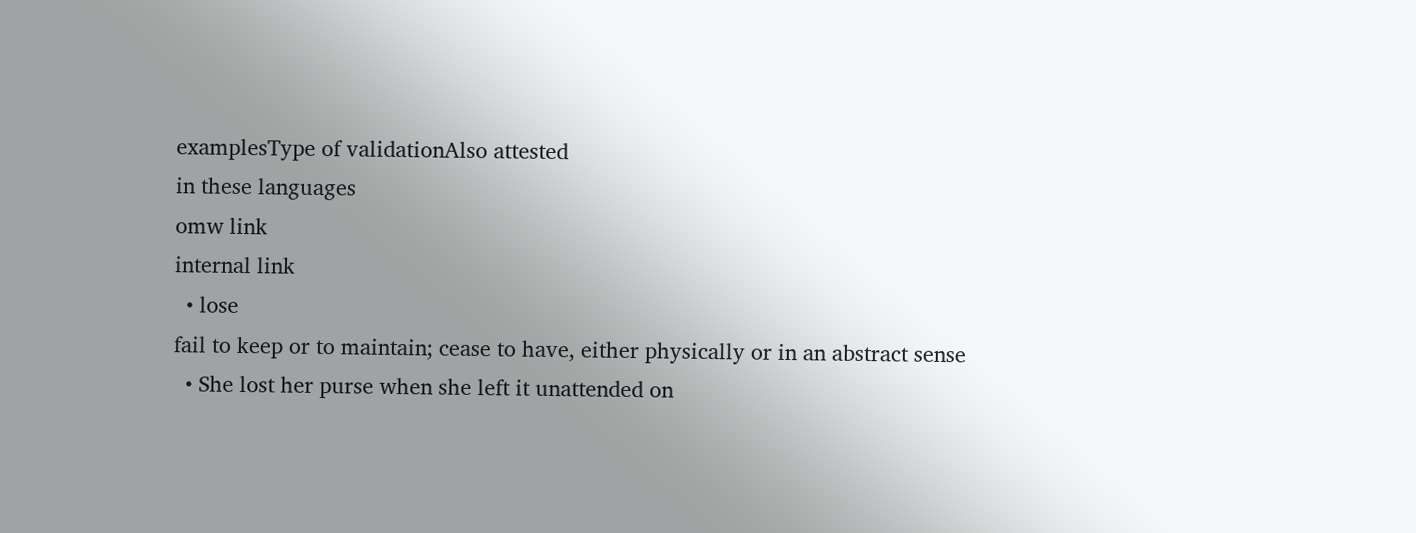examplesType of validationAlso attested
in these languages
omw link
internal link
  • lose
fail to keep or to maintain; cease to have, either physically or in an abstract sense
  • She lost her purse when she left it unattended on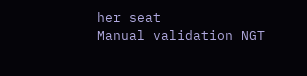her seat
Manual validation NGT